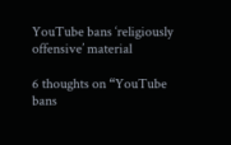YouTube bans ‘religiously offensive’ material

6 thoughts on “YouTube bans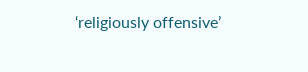‘religiously offensive’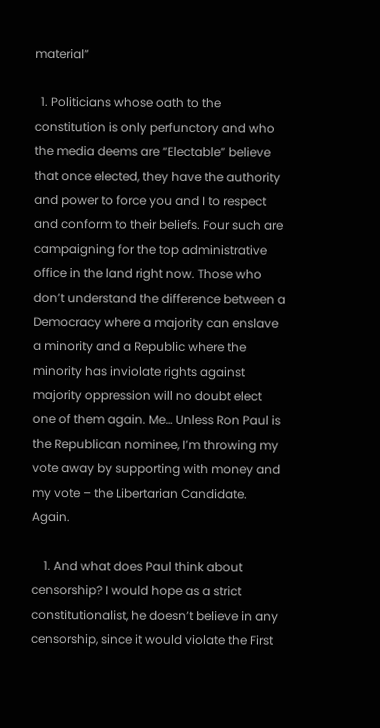material”

  1. Politicians whose oath to the constitution is only perfunctory and who the media deems are “Electable” believe that once elected, they have the authority and power to force you and I to respect and conform to their beliefs. Four such are campaigning for the top administrative office in the land right now. Those who don’t understand the difference between a Democracy where a majority can enslave a minority and a Republic where the minority has inviolate rights against majority oppression will no doubt elect one of them again. Me… Unless Ron Paul is the Republican nominee, I’m throwing my vote away by supporting with money and my vote – the Libertarian Candidate. Again.

    1. And what does Paul think about censorship? I would hope as a strict constitutionalist, he doesn’t believe in any censorship, since it would violate the First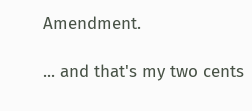Amendment.

... and that's my two cents